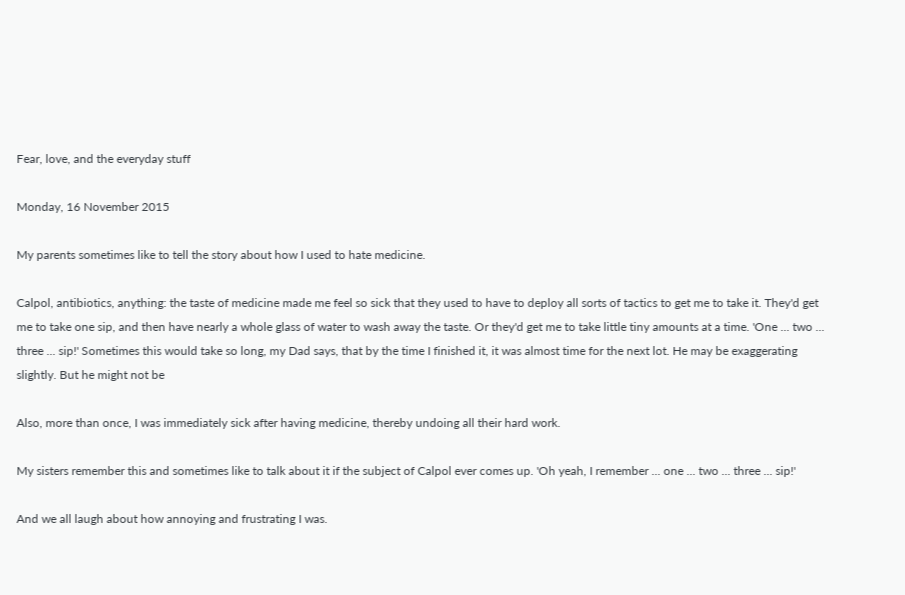Fear, love, and the everyday stuff

Monday, 16 November 2015

My parents sometimes like to tell the story about how I used to hate medicine.

Calpol, antibiotics, anything: the taste of medicine made me feel so sick that they used to have to deploy all sorts of tactics to get me to take it. They'd get me to take one sip, and then have nearly a whole glass of water to wash away the taste. Or they'd get me to take little tiny amounts at a time. 'One ... two ... three ... sip!' Sometimes this would take so long, my Dad says, that by the time I finished it, it was almost time for the next lot. He may be exaggerating slightly. But he might not be

Also, more than once, I was immediately sick after having medicine, thereby undoing all their hard work.

My sisters remember this and sometimes like to talk about it if the subject of Calpol ever comes up. 'Oh yeah, I remember ... one ... two ... three ... sip!'

And we all laugh about how annoying and frustrating I was.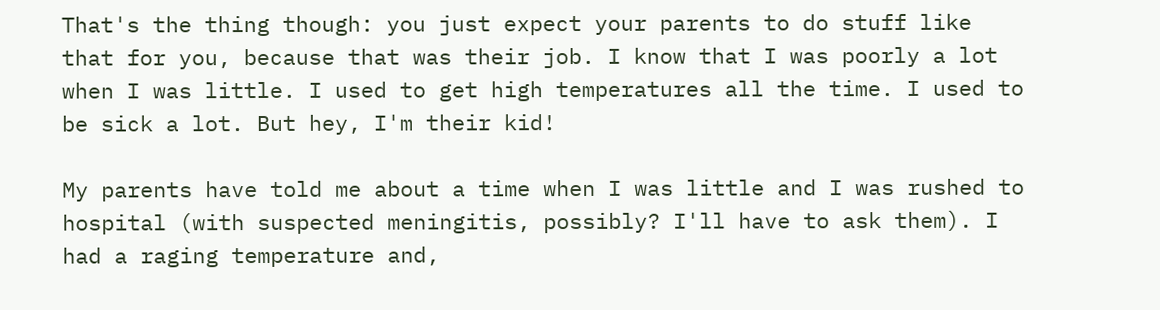That's the thing though: you just expect your parents to do stuff like that for you, because that was their job. I know that I was poorly a lot when I was little. I used to get high temperatures all the time. I used to be sick a lot. But hey, I'm their kid!

My parents have told me about a time when I was little and I was rushed to hospital (with suspected meningitis, possibly? I'll have to ask them). I had a raging temperature and,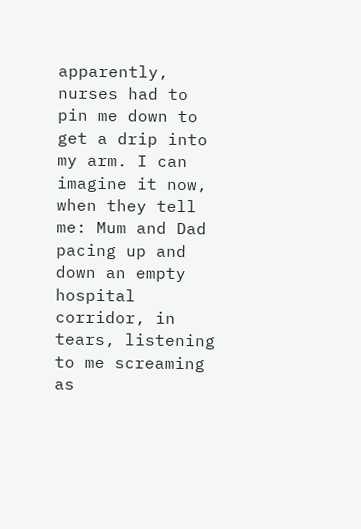apparently, nurses had to pin me down to get a drip into my arm. I can imagine it now, when they tell me: Mum and Dad pacing up and down an empty hospital corridor, in tears, listening to me screaming as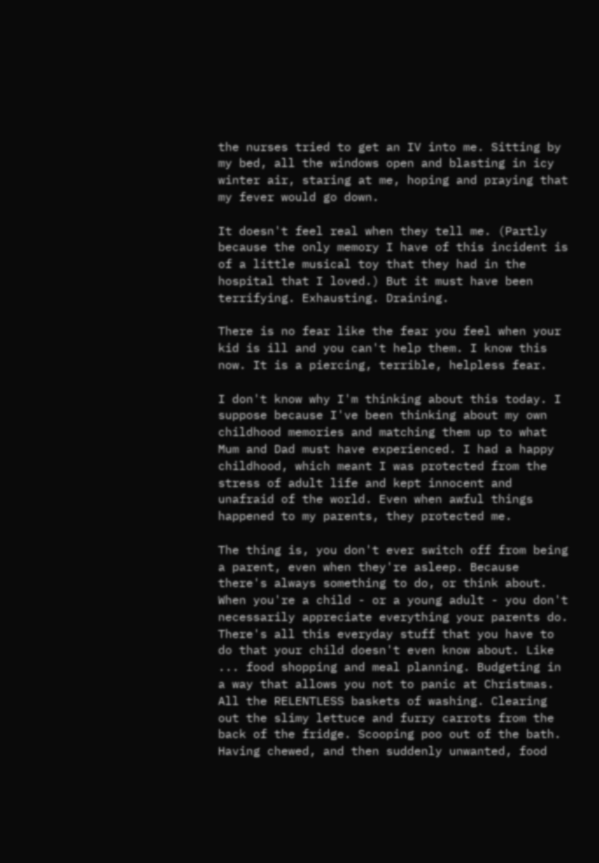the nurses tried to get an IV into me. Sitting by my bed, all the windows open and blasting in icy winter air, staring at me, hoping and praying that my fever would go down.

It doesn't feel real when they tell me. (Partly because the only memory I have of this incident is of a little musical toy that they had in the hospital that I loved.) But it must have been terrifying. Exhausting. Draining.

There is no fear like the fear you feel when your kid is ill and you can't help them. I know this now. It is a piercing, terrible, helpless fear.

I don't know why I'm thinking about this today. I suppose because I've been thinking about my own childhood memories and matching them up to what Mum and Dad must have experienced. I had a happy childhood, which meant I was protected from the stress of adult life and kept innocent and unafraid of the world. Even when awful things happened to my parents, they protected me.

The thing is, you don't ever switch off from being a parent, even when they're asleep. Because there's always something to do, or think about. When you're a child - or a young adult - you don't necessarily appreciate everything your parents do. There's all this everyday stuff that you have to do that your child doesn't even know about. Like ... food shopping and meal planning. Budgeting in a way that allows you not to panic at Christmas. All the RELENTLESS baskets of washing. Clearing out the slimy lettuce and furry carrots from the back of the fridge. Scooping poo out of the bath. Having chewed, and then suddenly unwanted, food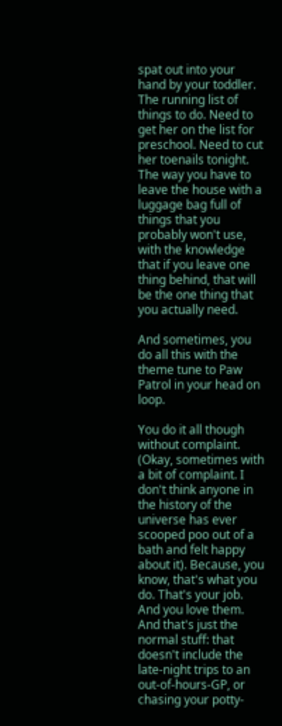spat out into your hand by your toddler. The running list of things to do. Need to get her on the list for preschool. Need to cut her toenails tonight. The way you have to leave the house with a luggage bag full of things that you probably won't use, with the knowledge that if you leave one thing behind, that will be the one thing that you actually need.

And sometimes, you do all this with the theme tune to Paw Patrol in your head on loop.

You do it all though without complaint. (Okay, sometimes with a bit of complaint. I don't think anyone in the history of the universe has ever scooped poo out of a bath and felt happy about it). Because, you know, that's what you do. That's your job. And you love them. And that's just the normal stuff: that doesn't include the late-night trips to an out-of-hours-GP, or chasing your potty-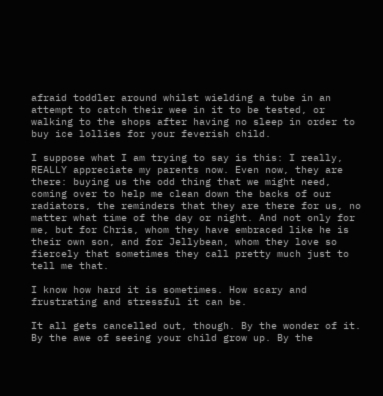afraid toddler around whilst wielding a tube in an attempt to catch their wee in it to be tested, or walking to the shops after having no sleep in order to buy ice lollies for your feverish child.

I suppose what I am trying to say is this: I really, REALLY appreciate my parents now. Even now, they are there: buying us the odd thing that we might need, coming over to help me clean down the backs of our radiators, the reminders that they are there for us, no matter what time of the day or night. And not only for me, but for Chris, whom they have embraced like he is their own son, and for Jellybean, whom they love so fiercely that sometimes they call pretty much just to tell me that.

I know how hard it is sometimes. How scary and frustrating and stressful it can be.

It all gets cancelled out, though. By the wonder of it. By the awe of seeing your child grow up. By the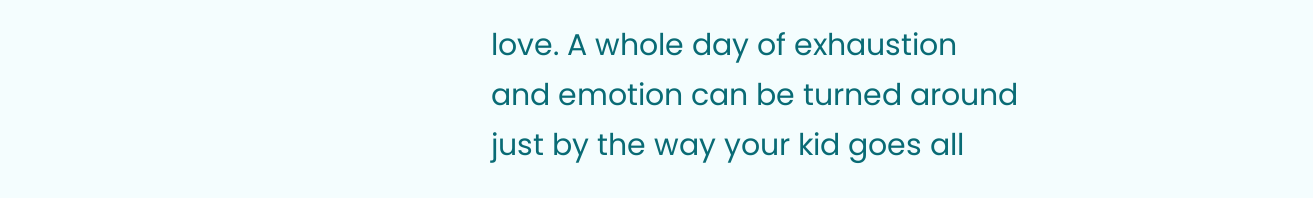love. A whole day of exhaustion and emotion can be turned around just by the way your kid goes all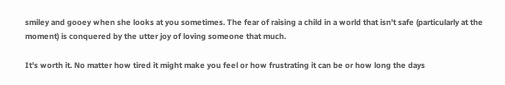smiley and gooey when she looks at you sometimes. The fear of raising a child in a world that isn't safe (particularly at the moment) is conquered by the utter joy of loving someone that much.

It's worth it. No matter how tired it might make you feel or how frustrating it can be or how long the days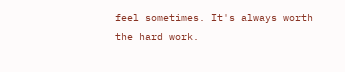feel sometimes. It's always worth the hard work.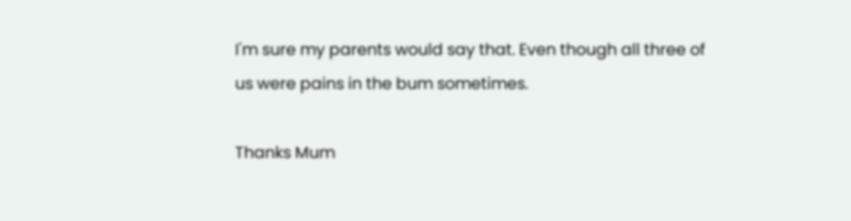I'm sure my parents would say that. Even though all three of us were pains in the bum sometimes.

Thanks Mum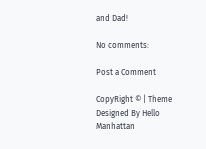and Dad!

No comments:

Post a Comment

CopyRight © | Theme Designed By Hello Manhattan